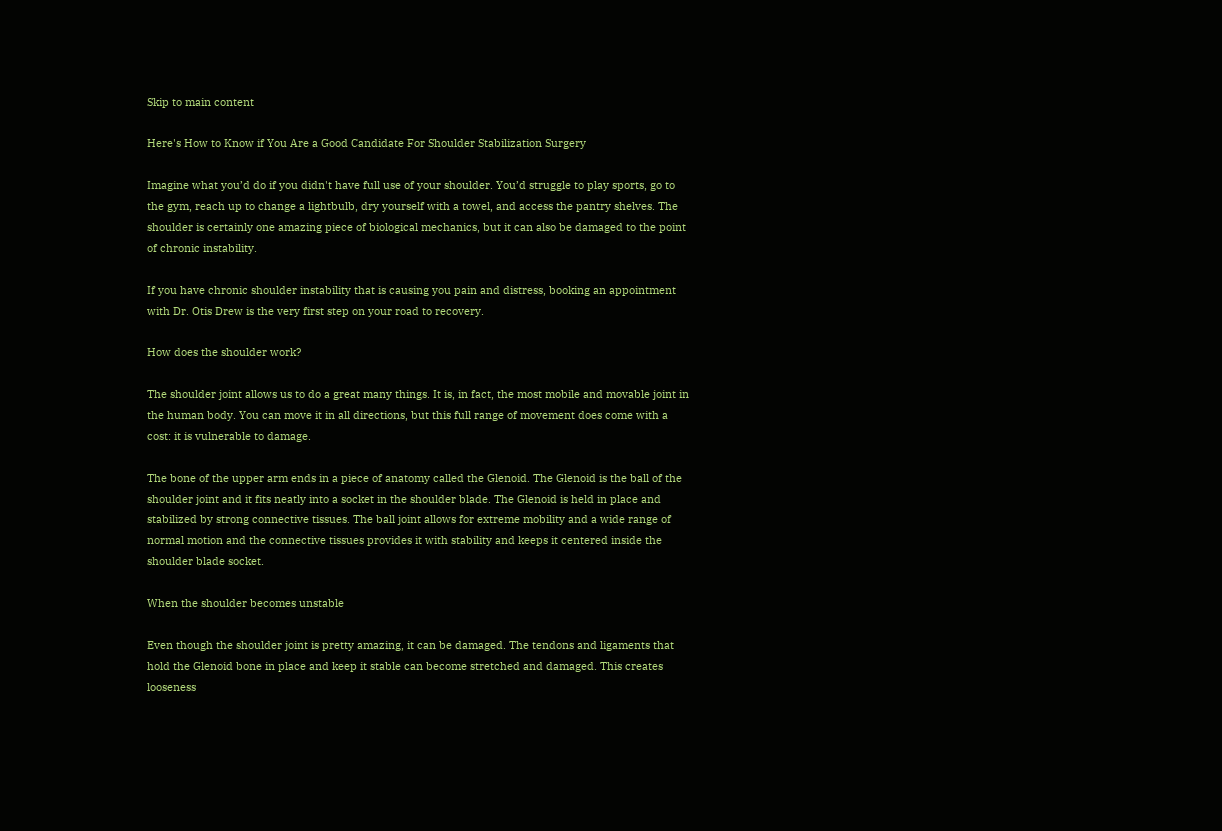Skip to main content

Here's How to Know if You Are a Good Candidate For Shoulder Stabilization Surgery

Imagine what you’d do if you didn't have full use of your shoulder. You’d struggle to play sports, go to the gym, reach up to change a lightbulb, dry yourself with a towel, and access the pantry shelves. The shoulder is certainly one amazing piece of biological mechanics, but it can also be damaged to the point of chronic instability.

If you have chronic shoulder instability that is causing you pain and distress, booking an appointment with Dr. Otis Drew is the very first step on your road to recovery.

How does the shoulder work?

The shoulder joint allows us to do a great many things. It is, in fact, the most mobile and movable joint in the human body. You can move it in all directions, but this full range of movement does come with a cost: it is vulnerable to damage.

The bone of the upper arm ends in a piece of anatomy called the Glenoid. The Glenoid is the ball of the shoulder joint and it fits neatly into a socket in the shoulder blade. The Glenoid is held in place and stabilized by strong connective tissues. The ball joint allows for extreme mobility and a wide range of normal motion and the connective tissues provides it with stability and keeps it centered inside the shoulder blade socket.

When the shoulder becomes unstable

Even though the shoulder joint is pretty amazing, it can be damaged. The tendons and ligaments that hold the Glenoid bone in place and keep it stable can become stretched and damaged. This creates looseness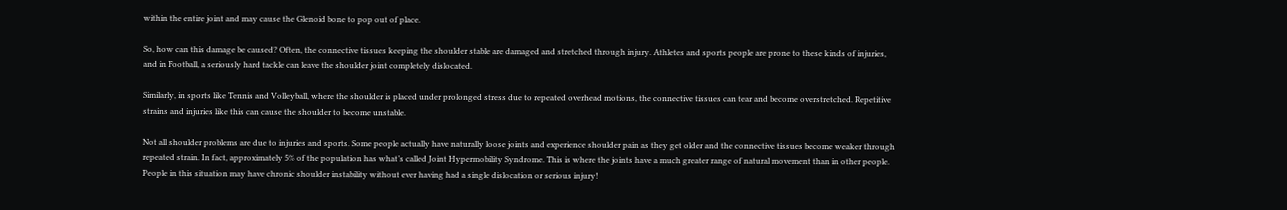within the entire joint and may cause the Glenoid bone to pop out of place.

So, how can this damage be caused? Often, the connective tissues keeping the shoulder stable are damaged and stretched through injury. Athletes and sports people are prone to these kinds of injuries, and in Football, a seriously hard tackle can leave the shoulder joint completely dislocated.

Similarly, in sports like Tennis and Volleyball, where the shoulder is placed under prolonged stress due to repeated overhead motions, the connective tissues can tear and become overstretched. Repetitive strains and injuries like this can cause the shoulder to become unstable.

Not all shoulder problems are due to injuries and sports. Some people actually have naturally loose joints and experience shoulder pain as they get older and the connective tissues become weaker through repeated strain. In fact, approximately 5% of the population has what’s called Joint Hypermobility Syndrome. This is where the joints have a much greater range of natural movement than in other people. People in this situation may have chronic shoulder instability without ever having had a single dislocation or serious injury!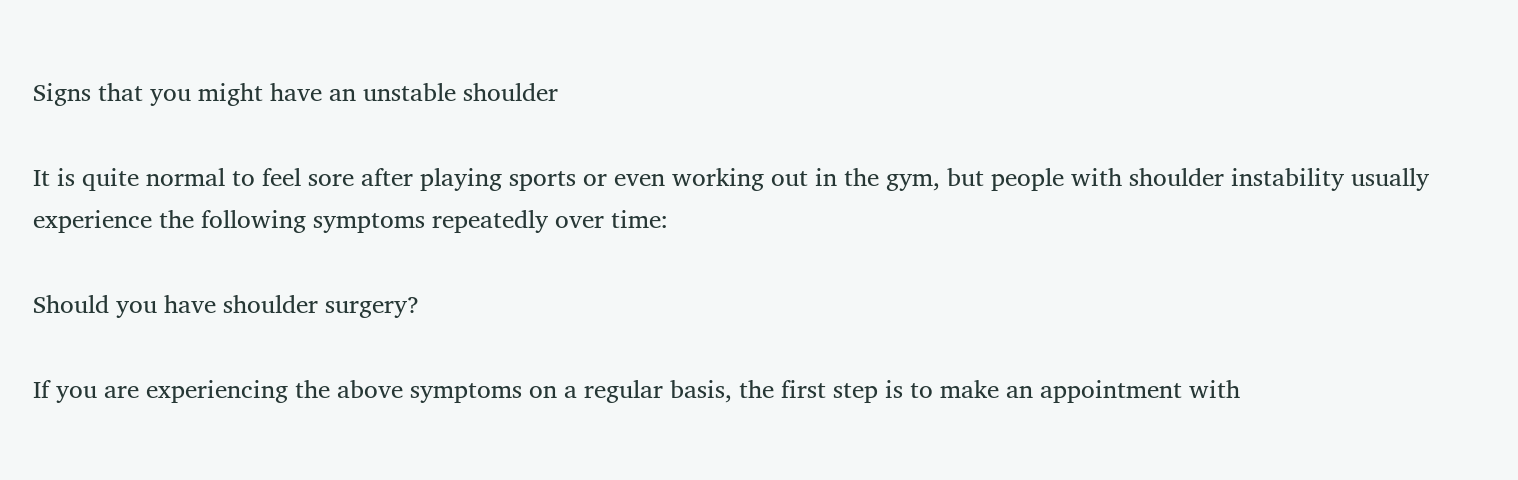Signs that you might have an unstable shoulder

It is quite normal to feel sore after playing sports or even working out in the gym, but people with shoulder instability usually experience the following symptoms repeatedly over time:

Should you have shoulder surgery?

If you are experiencing the above symptoms on a regular basis, the first step is to make an appointment with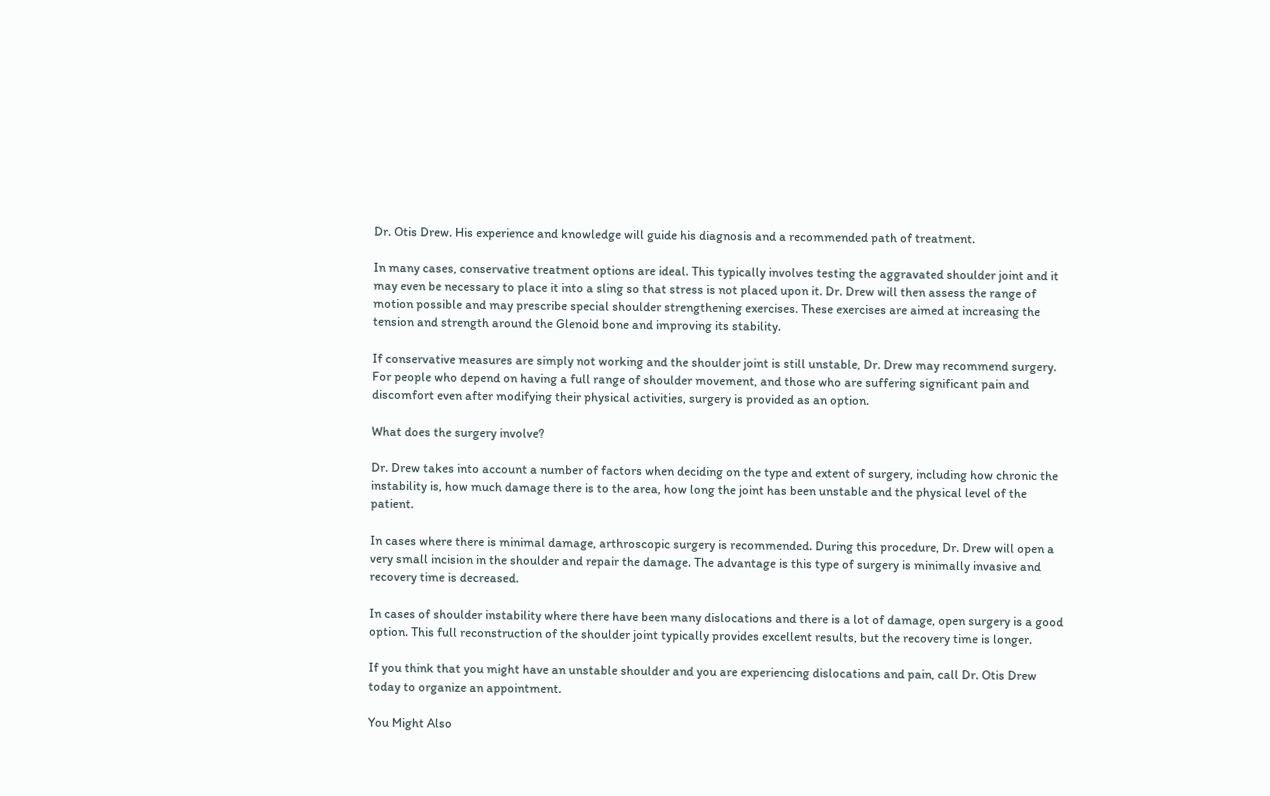Dr. Otis Drew. His experience and knowledge will guide his diagnosis and a recommended path of treatment.

In many cases, conservative treatment options are ideal. This typically involves testing the aggravated shoulder joint and it may even be necessary to place it into a sling so that stress is not placed upon it. Dr. Drew will then assess the range of motion possible and may prescribe special shoulder strengthening exercises. These exercises are aimed at increasing the tension and strength around the Glenoid bone and improving its stability.

If conservative measures are simply not working and the shoulder joint is still unstable, Dr. Drew may recommend surgery. For people who depend on having a full range of shoulder movement, and those who are suffering significant pain and discomfort even after modifying their physical activities, surgery is provided as an option.

What does the surgery involve?

Dr. Drew takes into account a number of factors when deciding on the type and extent of surgery, including how chronic the instability is, how much damage there is to the area, how long the joint has been unstable and the physical level of the patient.

In cases where there is minimal damage, arthroscopic surgery is recommended. During this procedure, Dr. Drew will open a very small incision in the shoulder and repair the damage. The advantage is this type of surgery is minimally invasive and recovery time is decreased.

In cases of shoulder instability where there have been many dislocations and there is a lot of damage, open surgery is a good option. This full reconstruction of the shoulder joint typically provides excellent results, but the recovery time is longer.

If you think that you might have an unstable shoulder and you are experiencing dislocations and pain, call Dr. Otis Drew today to organize an appointment.

You Might Also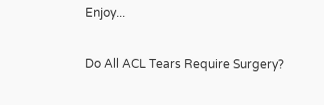Enjoy...

Do All ACL Tears Require Surgery?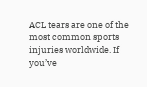ACL tears are one of the most common sports injuries worldwide. If you’ve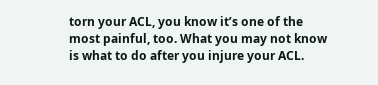torn your ACL, you know it’s one of the most painful, too. What you may not know is what to do after you injure your ACL.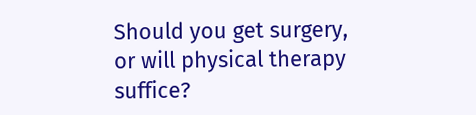Should you get surgery, or will physical therapy suffice?